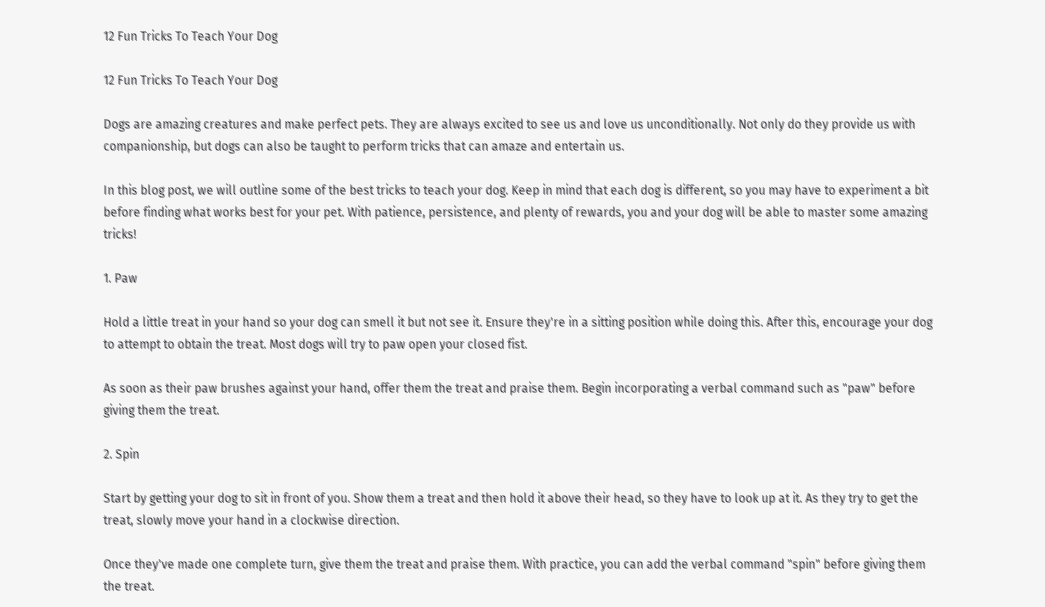12 Fun Tricks To Teach Your Dog

12 Fun Tricks To Teach Your Dog

Dogs are amazing creatures and make perfect pets. They are always excited to see us and love us unconditionally. Not only do they provide us with companionship, but dogs can also be taught to perform tricks that can amaze and entertain us.

In this blog post, we will outline some of the best tricks to teach your dog. Keep in mind that each dog is different, so you may have to experiment a bit before finding what works best for your pet. With patience, persistence, and plenty of rewards, you and your dog will be able to master some amazing tricks!

1. Paw

Hold a little treat in your hand so your dog can smell it but not see it. Ensure they're in a sitting position while doing this. After this, encourage your dog to attempt to obtain the treat. Most dogs will try to paw open your closed fist.

As soon as their paw brushes against your hand, offer them the treat and praise them. Begin incorporating a verbal command such as "paw" before giving them the treat.

2. Spin

Start by getting your dog to sit in front of you. Show them a treat and then hold it above their head, so they have to look up at it. As they try to get the treat, slowly move your hand in a clockwise direction.

Once they've made one complete turn, give them the treat and praise them. With practice, you can add the verbal command "spin" before giving them the treat.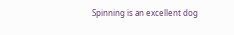Spinning is an excellent dog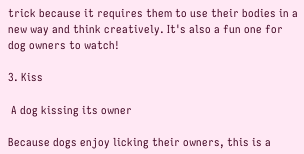trick because it requires them to use their bodies in a new way and think creatively. It's also a fun one for dog owners to watch!

3. Kiss

 A dog kissing its owner

Because dogs enjoy licking their owners, this is a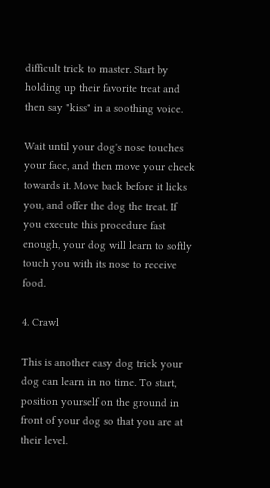difficult trick to master. Start by holding up their favorite treat and then say "kiss" in a soothing voice.

Wait until your dog's nose touches your face, and then move your cheek towards it. Move back before it licks you, and offer the dog the treat. If you execute this procedure fast enough, your dog will learn to softly touch you with its nose to receive food.

4. Crawl

This is another easy dog trick your dog can learn in no time. To start, position yourself on the ground in front of your dog so that you are at their level.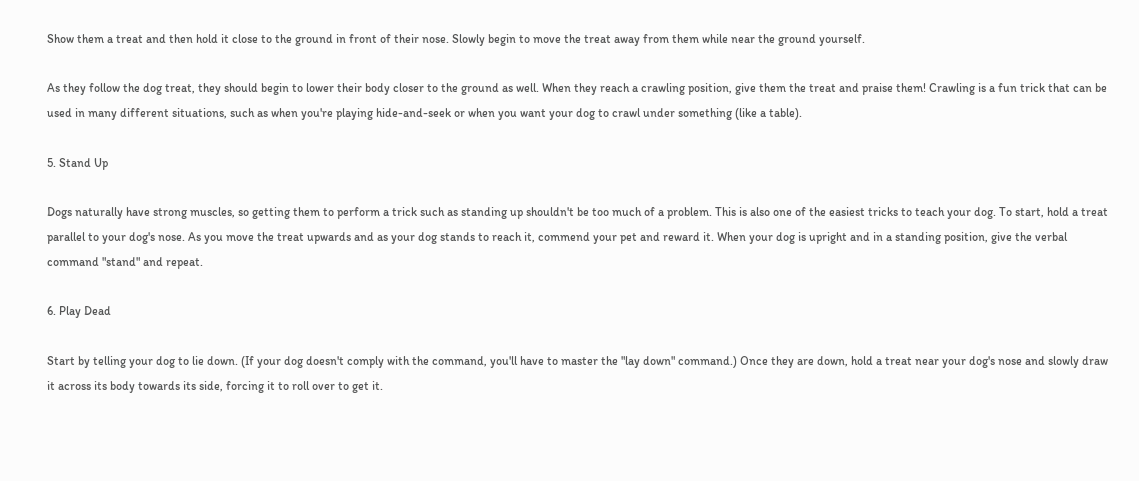Show them a treat and then hold it close to the ground in front of their nose. Slowly begin to move the treat away from them while near the ground yourself.

As they follow the dog treat, they should begin to lower their body closer to the ground as well. When they reach a crawling position, give them the treat and praise them! Crawling is a fun trick that can be used in many different situations, such as when you're playing hide-and-seek or when you want your dog to crawl under something (like a table).

5. Stand Up

Dogs naturally have strong muscles, so getting them to perform a trick such as standing up shouldn't be too much of a problem. This is also one of the easiest tricks to teach your dog. To start, hold a treat parallel to your dog's nose. As you move the treat upwards and as your dog stands to reach it, commend your pet and reward it. When your dog is upright and in a standing position, give the verbal command "stand" and repeat.

6. Play Dead

Start by telling your dog to lie down. (If your dog doesn't comply with the command, you'll have to master the "lay down" command.) Once they are down, hold a treat near your dog's nose and slowly draw it across its body towards its side, forcing it to roll over to get it.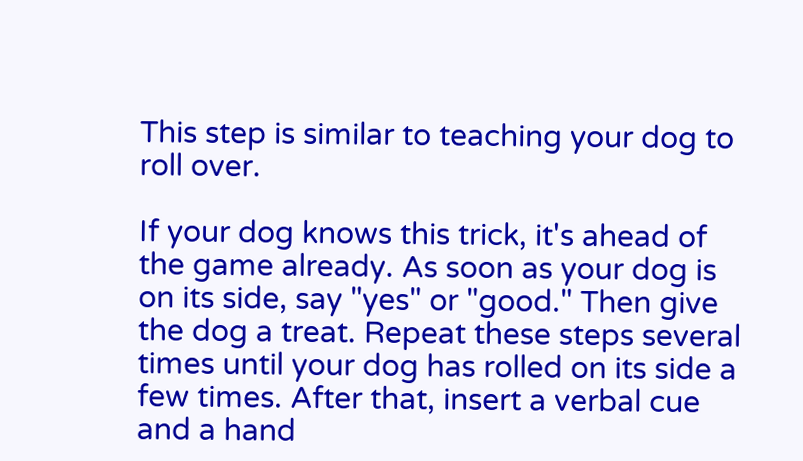This step is similar to teaching your dog to roll over.

If your dog knows this trick, it's ahead of the game already. As soon as your dog is on its side, say "yes" or "good." Then give the dog a treat. Repeat these steps several times until your dog has rolled on its side a few times. After that, insert a verbal cue and a hand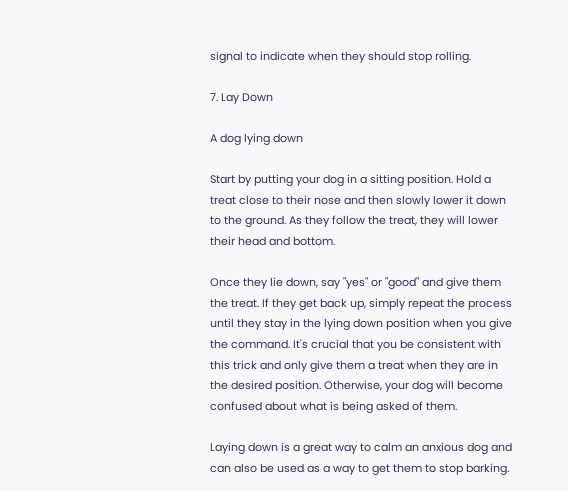signal to indicate when they should stop rolling.

7. Lay Down

A dog lying down

Start by putting your dog in a sitting position. Hold a treat close to their nose and then slowly lower it down to the ground. As they follow the treat, they will lower their head and bottom.

Once they lie down, say "yes" or "good" and give them the treat. If they get back up, simply repeat the process until they stay in the lying down position when you give the command. It's crucial that you be consistent with this trick and only give them a treat when they are in the desired position. Otherwise, your dog will become confused about what is being asked of them.

Laying down is a great way to calm an anxious dog and can also be used as a way to get them to stop barking.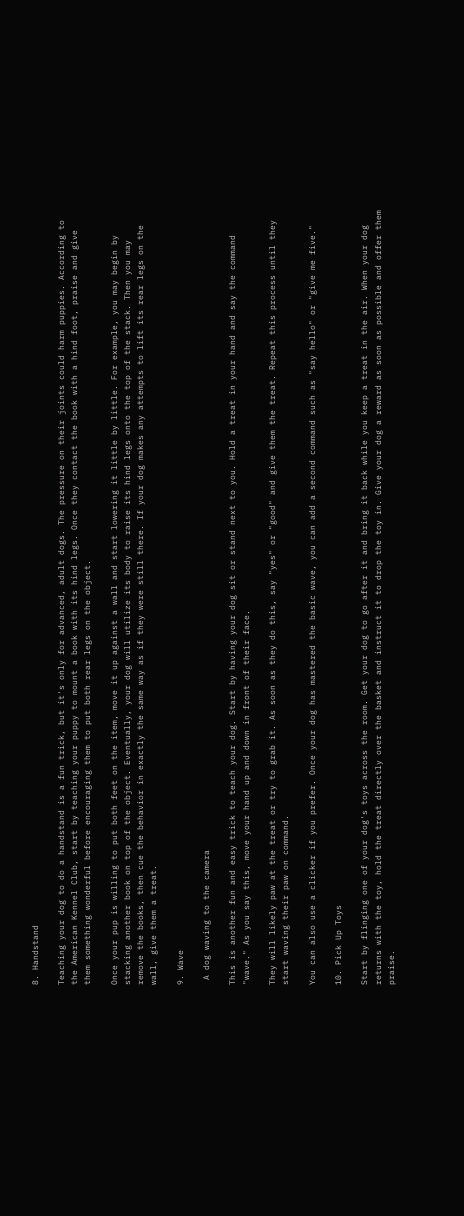8. Handstand

Teaching your dog to do a handstand is a fun trick, but it's only for advanced, adult dogs. The pressure on their joints could harm puppies. According to the American Kennel Club, start by teaching your puppy to mount a book with its hind legs. Once they contact the book with a hind foot, praise and give them something wonderful before encouraging them to put both rear legs on the object.

Once your pup is willing to put both feet on the item, move it up against a wall and start lowering it little by little. For example, you may begin by stacking another book on top of the object. Eventually, your dog will utilize its body to raise its hind legs onto the top of the stack. Then you may remove the books, then cue the behavior in exactly the same way as if they were still there. If your dog makes any attempts to lift its rear legs on the wall, give them a treat.

9. Wave

 A dog waving to the camera

This is another fun and easy trick to teach your dog. Start by having your dog sit or stand next to you. Hold a treat in your hand and say the command "wave." As you say this, move your hand up and down in front of their face.

They will likely paw at the treat or try to grab it. As soon as they do this, say "yes" or "good" and give them the treat. Repeat this process until they start waving their paw on command.

You can also use a clicker if you prefer. Once your dog has mastered the basic wave, you can add a second command such as "say hello" or "give me five."

10. Pick Up Toys

Start by flinging one of your dog's toys across the room. Get your dog to go after it and bring it back while you keep a treat in the air. When your dog returns with the toy, hold the treat directly over the basket and instruct it to drop the toy in. Give your dog a reward as soon as possible and offer them praise.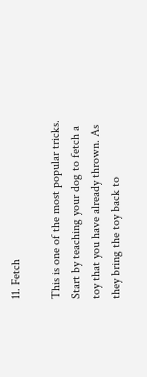11. Fetch

This is one of the most popular tricks. Start by teaching your dog to fetch a toy that you have already thrown. As they bring the toy back to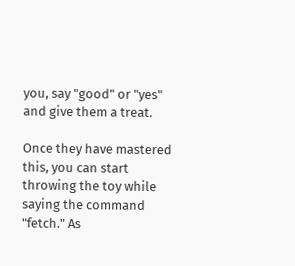you, say "good" or "yes" and give them a treat.

Once they have mastered this, you can start throwing the toy while saying the command "fetch." As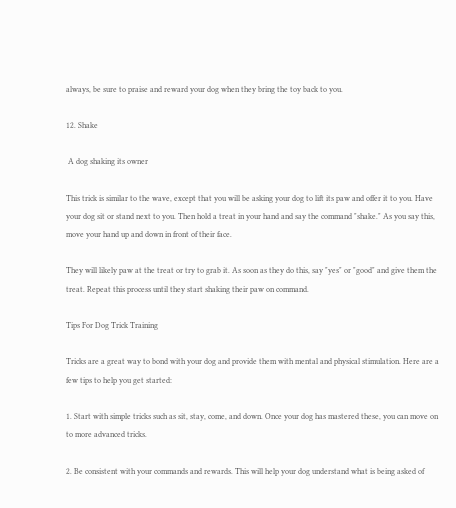always, be sure to praise and reward your dog when they bring the toy back to you.

12. Shake

 A dog shaking its owner

This trick is similar to the wave, except that you will be asking your dog to lift its paw and offer it to you. Have your dog sit or stand next to you. Then hold a treat in your hand and say the command "shake." As you say this, move your hand up and down in front of their face.

They will likely paw at the treat or try to grab it. As soon as they do this, say "yes" or "good" and give them the treat. Repeat this process until they start shaking their paw on command.

Tips For Dog Trick Training

Tricks are a great way to bond with your dog and provide them with mental and physical stimulation. Here are a few tips to help you get started:

1. Start with simple tricks such as sit, stay, come, and down. Once your dog has mastered these, you can move on to more advanced tricks.

2. Be consistent with your commands and rewards. This will help your dog understand what is being asked of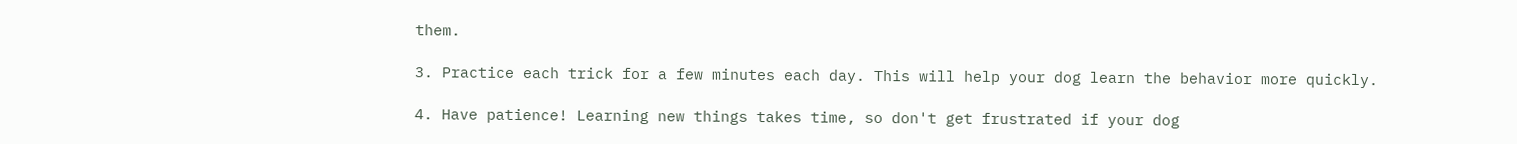them.

3. Practice each trick for a few minutes each day. This will help your dog learn the behavior more quickly.

4. Have patience! Learning new things takes time, so don't get frustrated if your dog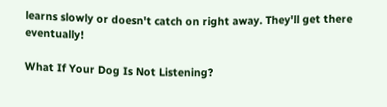learns slowly or doesn't catch on right away. They'll get there eventually!

What If Your Dog Is Not Listening?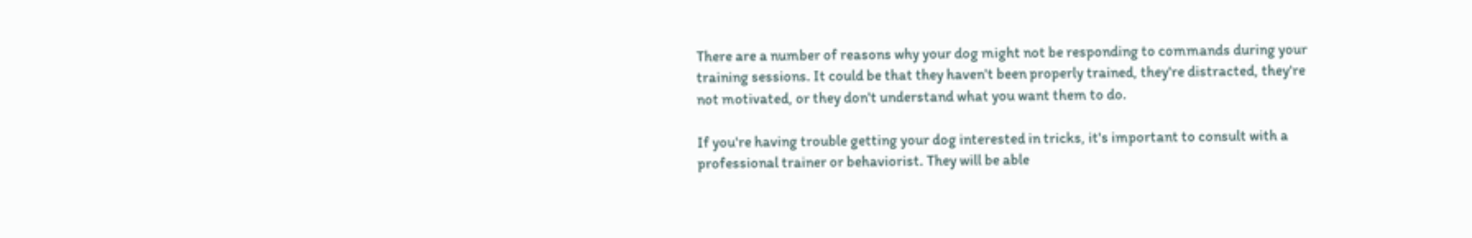There are a number of reasons why your dog might not be responding to commands during your training sessions. It could be that they haven't been properly trained, they're distracted, they're not motivated, or they don't understand what you want them to do.

If you're having trouble getting your dog interested in tricks, it's important to consult with a professional trainer or behaviorist. They will be able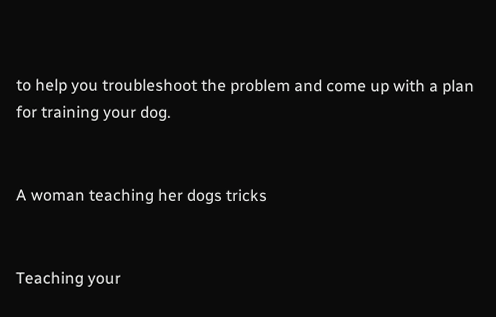to help you troubleshoot the problem and come up with a plan for training your dog.


A woman teaching her dogs tricks


Teaching your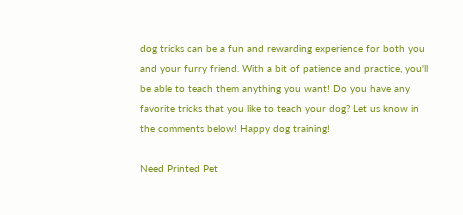dog tricks can be a fun and rewarding experience for both you and your furry friend. With a bit of patience and practice, you'll be able to teach them anything you want! Do you have any favorite tricks that you like to teach your dog? Let us know in the comments below! Happy dog training!

Need Printed Pet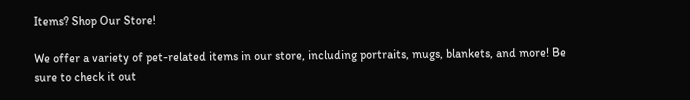Items? Shop Our Store!

We offer a variety of pet-related items in our store, including portraits, mugs, blankets, and more! Be sure to check it out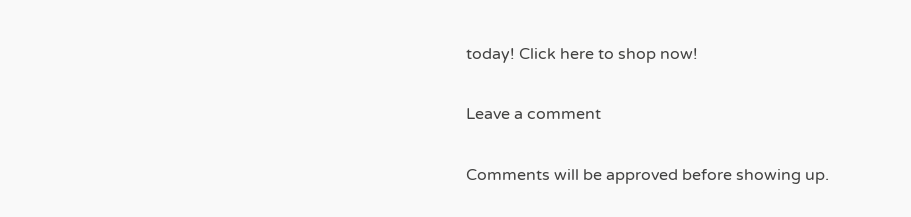today! Click here to shop now!

Leave a comment

Comments will be approved before showing up.